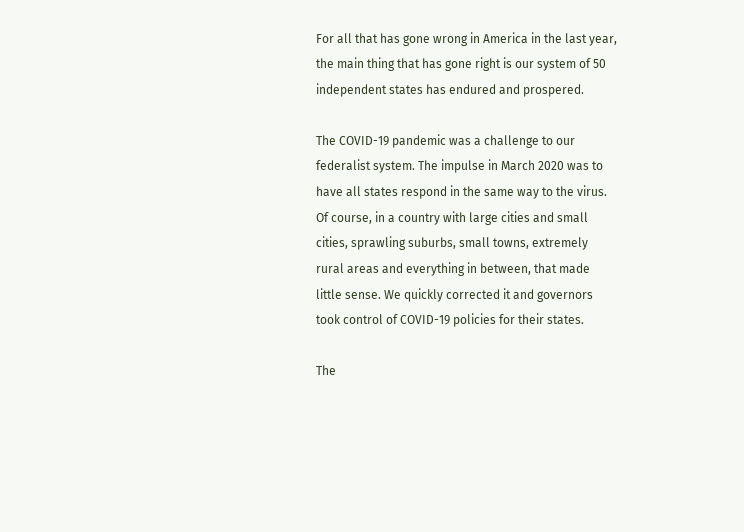For all that has gone wrong in America in the last year, the main thing that has gone right is our system of 50 independent states has endured and prospered.

The COVID-19 pandemic was a challenge to our federalist system. The impulse in March 2020 was to have all states respond in the same way to the virus. Of course, in a country with large cities and small cities, sprawling suburbs, small towns, extremely rural areas and everything in between, that made little sense. We quickly corrected it and governors took control of COVID-19 policies for their states.

The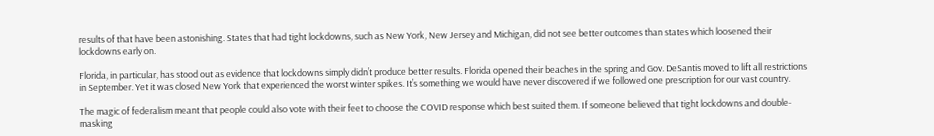results of that have been astonishing. States that had tight lockdowns, such as New York, New Jersey and Michigan, did not see better outcomes than states which loosened their lockdowns early on.

Florida, in particular, has stood out as evidence that lockdowns simply didn’t produce better results. Florida opened their beaches in the spring and Gov. DeSantis moved to lift all restrictions in September. Yet it was closed New York that experienced the worst winter spikes. It’s something we would have never discovered if we followed one prescription for our vast country.

The magic of federalism meant that people could also vote with their feet to choose the COVID response which best suited them. If someone believed that tight lockdowns and double-masking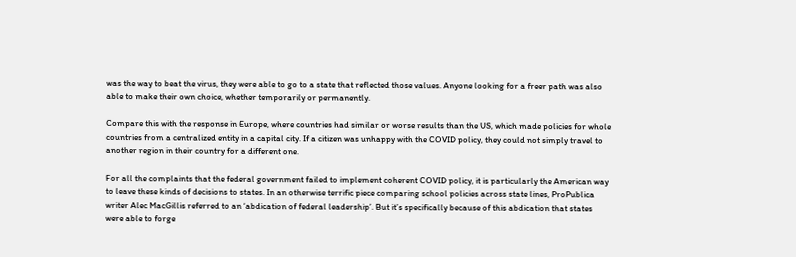was the way to beat the virus, they were able to go to a state that reflected those values. Anyone looking for a freer path was also able to make their own choice, whether temporarily or permanently.

Compare this with the response in Europe, where countries had similar or worse results than the US, which made policies for whole countries from a centralized entity in a capital city. If a citizen was unhappy with the COVID policy, they could not simply travel to another region in their country for a different one.

For all the complaints that the federal government failed to implement coherent COVID policy, it is particularly the American way to leave these kinds of decisions to states. In an otherwise terrific piece comparing school policies across state lines, ProPublica writer Alec MacGillis referred to an ‘abdication of federal leadership’. But it’s specifically because of this abdication that states were able to forge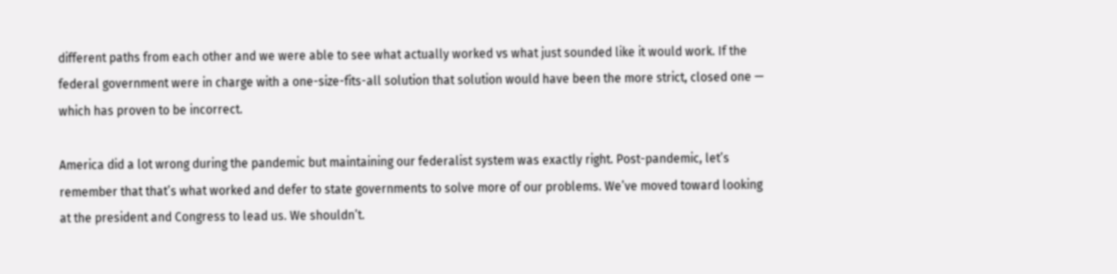different paths from each other and we were able to see what actually worked vs what just sounded like it would work. If the federal government were in charge with a one-size-fits-all solution that solution would have been the more strict, closed one — which has proven to be incorrect.

America did a lot wrong during the pandemic but maintaining our federalist system was exactly right. Post-pandemic, let’s remember that that’s what worked and defer to state governments to solve more of our problems. We’ve moved toward looking at the president and Congress to lead us. We shouldn’t.